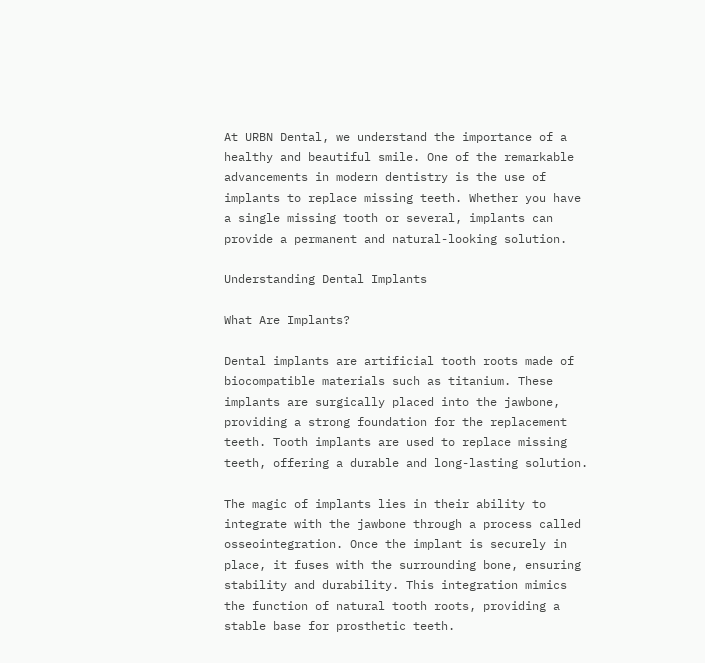At URBN Dental, we understand the importance of a healthy and beautiful smile. One of the remarkable advancements in modern dentistry is the use of implants to replace missing teeth. Whether you have a single missing tooth or several, implants can provide a permanent and natural-looking solution.

Understanding Dental Implants

What Are Implants?

Dental implants are artificial tooth roots made of biocompatible materials such as titanium. These implants are surgically placed into the jawbone, providing a strong foundation for the replacement teeth. Tooth implants are used to replace missing teeth, offering a durable and long-lasting solution.

The magic of implants lies in their ability to integrate with the jawbone through a process called osseointegration. Once the implant is securely in place, it fuses with the surrounding bone, ensuring stability and durability. This integration mimics the function of natural tooth roots, providing a stable base for prosthetic teeth.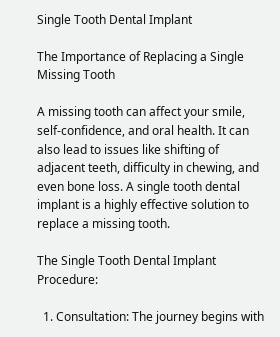Single Tooth Dental Implant

The Importance of Replacing a Single Missing Tooth

A missing tooth can affect your smile, self-confidence, and oral health. It can also lead to issues like shifting of adjacent teeth, difficulty in chewing, and even bone loss. A single tooth dental implant is a highly effective solution to replace a missing tooth.

The Single Tooth Dental Implant Procedure:

  1. Consultation: The journey begins with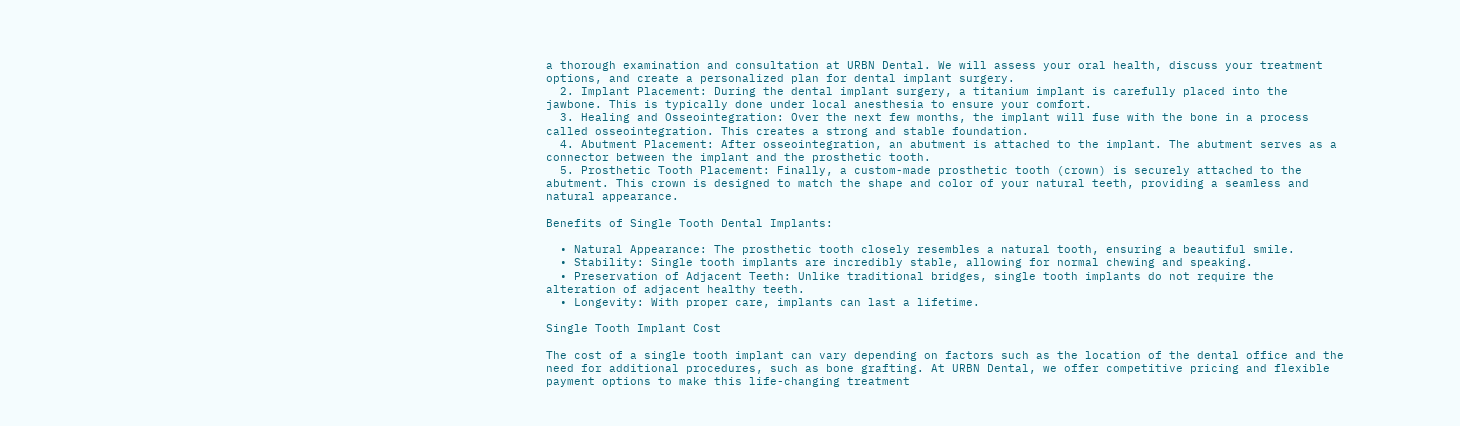a thorough examination and consultation at URBN Dental. We will assess your oral health, discuss your treatment options, and create a personalized plan for dental implant surgery.
  2. Implant Placement: During the dental implant surgery, a titanium implant is carefully placed into the jawbone. This is typically done under local anesthesia to ensure your comfort.
  3. Healing and Osseointegration: Over the next few months, the implant will fuse with the bone in a process called osseointegration. This creates a strong and stable foundation.
  4. Abutment Placement: After osseointegration, an abutment is attached to the implant. The abutment serves as a connector between the implant and the prosthetic tooth.
  5. Prosthetic Tooth Placement: Finally, a custom-made prosthetic tooth (crown) is securely attached to the abutment. This crown is designed to match the shape and color of your natural teeth, providing a seamless and natural appearance.

Benefits of Single Tooth Dental Implants:

  • Natural Appearance: The prosthetic tooth closely resembles a natural tooth, ensuring a beautiful smile.
  • Stability: Single tooth implants are incredibly stable, allowing for normal chewing and speaking.
  • Preservation of Adjacent Teeth: Unlike traditional bridges, single tooth implants do not require the alteration of adjacent healthy teeth.
  • Longevity: With proper care, implants can last a lifetime.

Single Tooth Implant Cost

The cost of a single tooth implant can vary depending on factors such as the location of the dental office and the need for additional procedures, such as bone grafting. At URBN Dental, we offer competitive pricing and flexible payment options to make this life-changing treatment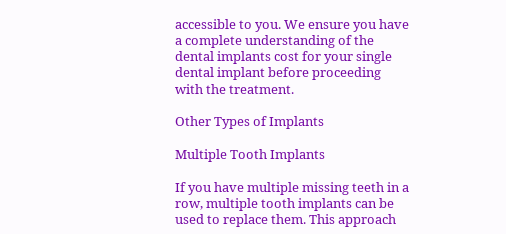accessible to you. We ensure you have a complete understanding of the dental implants cost for your single dental implant before proceeding with the treatment.

Other Types of Implants

Multiple Tooth Implants

If you have multiple missing teeth in a row, multiple tooth implants can be used to replace them. This approach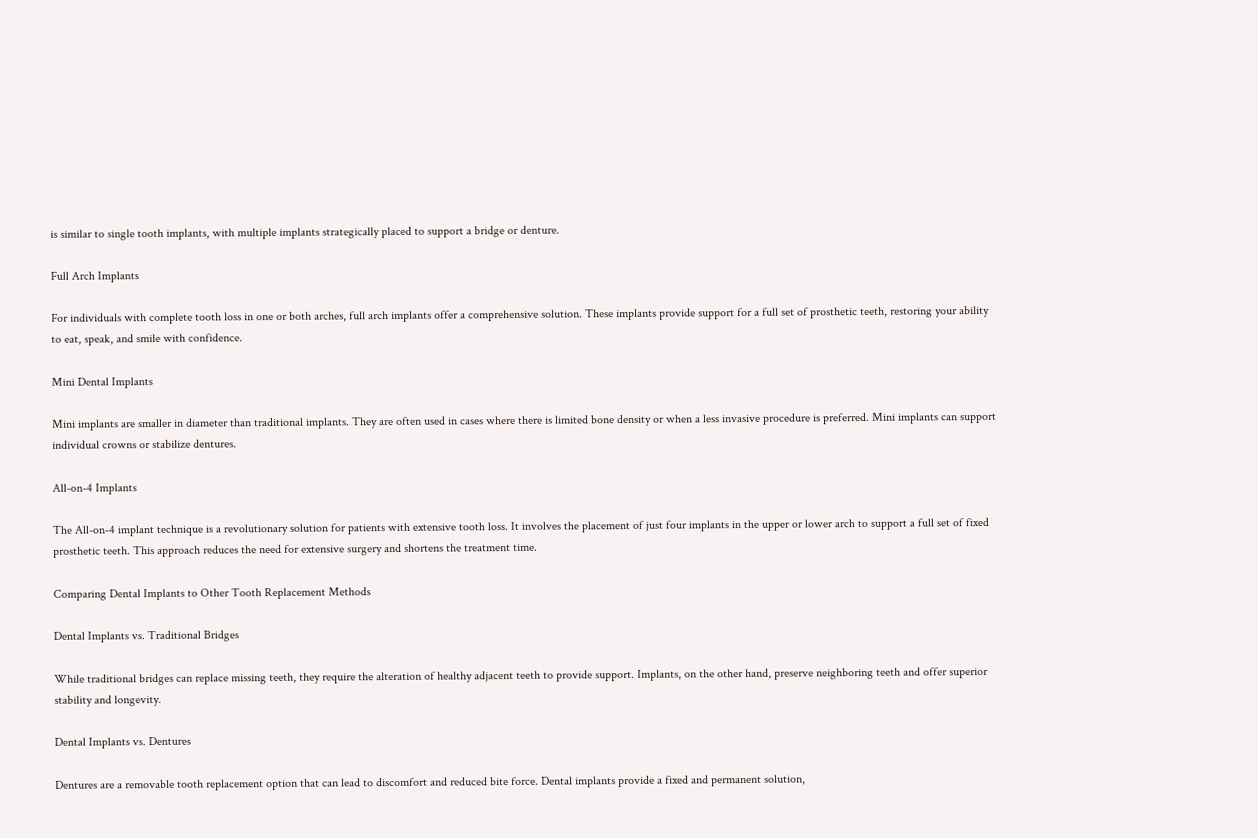is similar to single tooth implants, with multiple implants strategically placed to support a bridge or denture.

Full Arch Implants

For individuals with complete tooth loss in one or both arches, full arch implants offer a comprehensive solution. These implants provide support for a full set of prosthetic teeth, restoring your ability to eat, speak, and smile with confidence.

Mini Dental Implants

Mini implants are smaller in diameter than traditional implants. They are often used in cases where there is limited bone density or when a less invasive procedure is preferred. Mini implants can support individual crowns or stabilize dentures.

All-on-4 Implants

The All-on-4 implant technique is a revolutionary solution for patients with extensive tooth loss. It involves the placement of just four implants in the upper or lower arch to support a full set of fixed prosthetic teeth. This approach reduces the need for extensive surgery and shortens the treatment time.

Comparing Dental Implants to Other Tooth Replacement Methods

Dental Implants vs. Traditional Bridges

While traditional bridges can replace missing teeth, they require the alteration of healthy adjacent teeth to provide support. Implants, on the other hand, preserve neighboring teeth and offer superior stability and longevity.

Dental Implants vs. Dentures

Dentures are a removable tooth replacement option that can lead to discomfort and reduced bite force. Dental implants provide a fixed and permanent solution,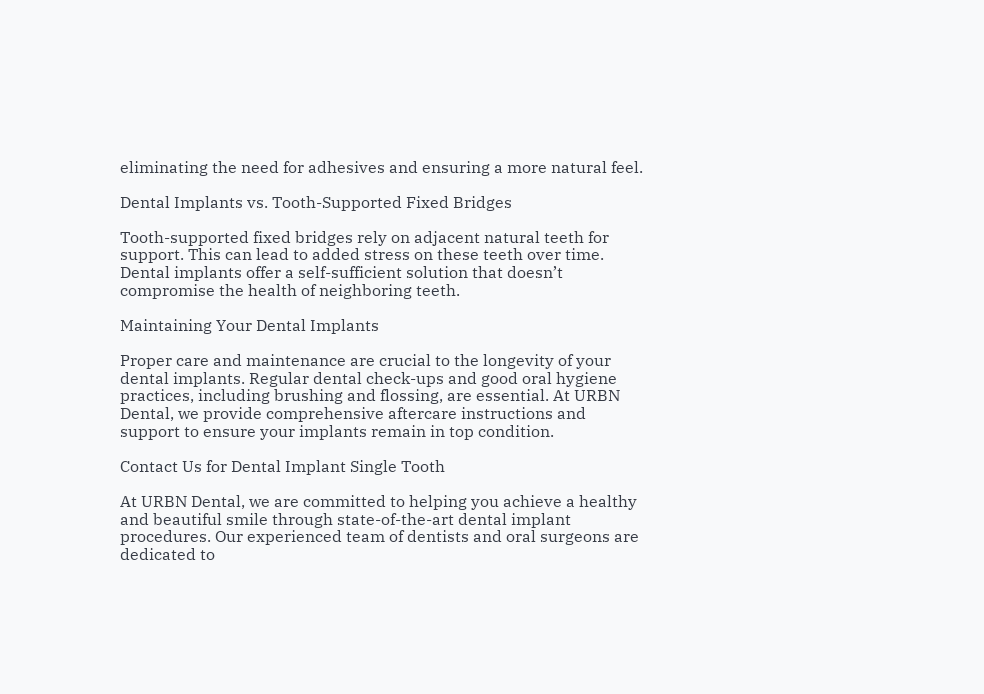eliminating the need for adhesives and ensuring a more natural feel.

Dental Implants vs. Tooth-Supported Fixed Bridges

Tooth-supported fixed bridges rely on adjacent natural teeth for support. This can lead to added stress on these teeth over time. Dental implants offer a self-sufficient solution that doesn’t compromise the health of neighboring teeth.

Maintaining Your Dental Implants

Proper care and maintenance are crucial to the longevity of your dental implants. Regular dental check-ups and good oral hygiene practices, including brushing and flossing, are essential. At URBN Dental, we provide comprehensive aftercare instructions and support to ensure your implants remain in top condition.

Contact Us for Dental Implant Single Tooth

At URBN Dental, we are committed to helping you achieve a healthy and beautiful smile through state-of-the-art dental implant procedures. Our experienced team of dentists and oral surgeons are dedicated to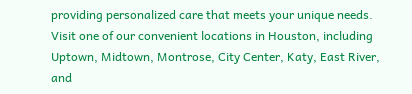providing personalized care that meets your unique needs. Visit one of our convenient locations in Houston, including Uptown, Midtown, Montrose, City Center, Katy, East River, and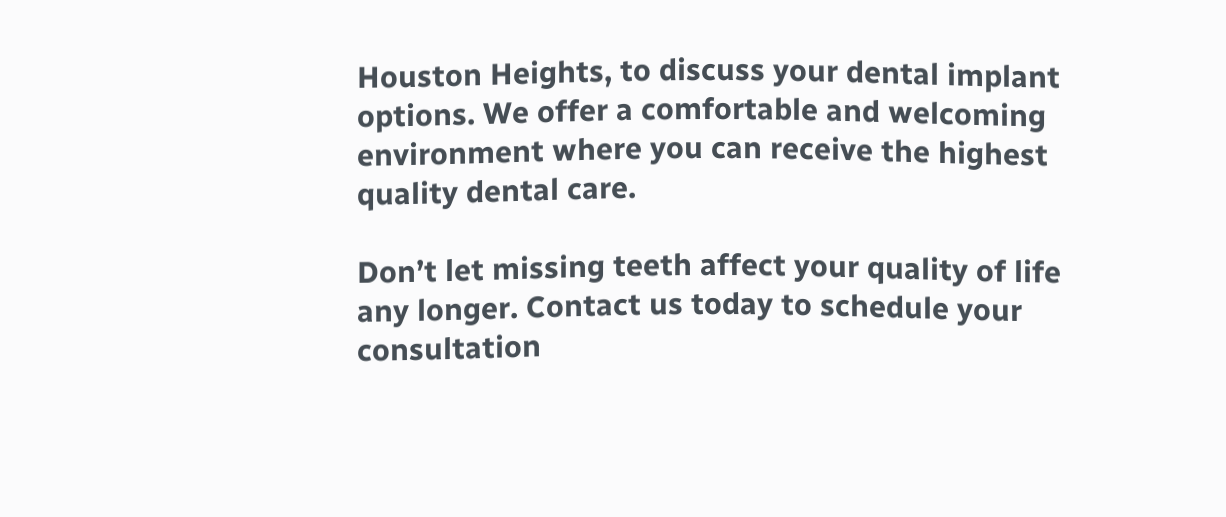Houston Heights, to discuss your dental implant options. We offer a comfortable and welcoming environment where you can receive the highest quality dental care.

Don’t let missing teeth affect your quality of life any longer. Contact us today to schedule your consultation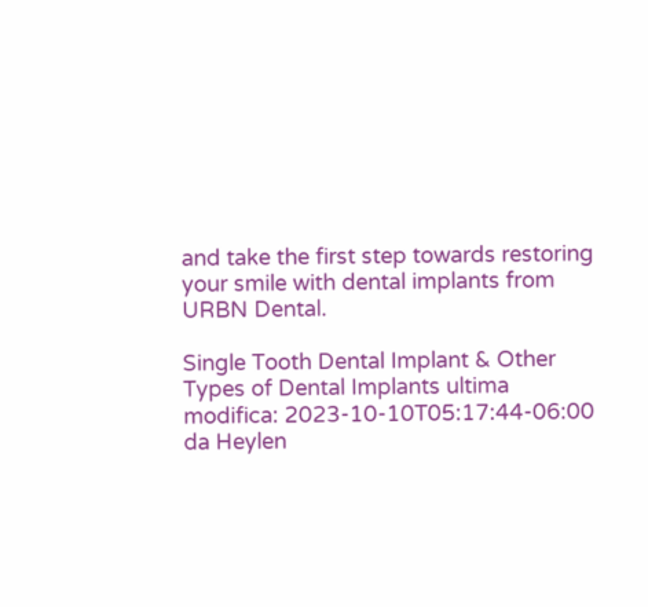and take the first step towards restoring your smile with dental implants from URBN Dental.

Single Tooth Dental Implant & Other Types of Dental Implants ultima modifica: 2023-10-10T05:17:44-06:00 da Heylen